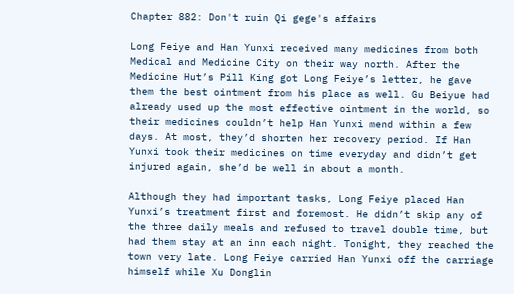Chapter 882: Don't ruin Qi gege's affairs

Long Feiye and Han Yunxi received many medicines from both Medical and Medicine City on their way north. After the Medicine Hut’s Pill King got Long Feiye’s letter, he gave them the best ointment from his place as well. Gu Beiyue had already used up the most effective ointment in the world, so their medicines couldn’t help Han Yunxi mend within a few days. At most, they’d shorten her recovery period. If Han Yunxi took their medicines on time everyday and didn’t get injured again, she’d be well in about a month.

Although they had important tasks, Long Feiye placed Han Yunxi’s treatment first and foremost. He didn’t skip any of the three daily meals and refused to travel double time, but had them stay at an inn each night. Tonight, they reached the town very late. Long Feiye carried Han Yunxi off the carriage himself while Xu Donglin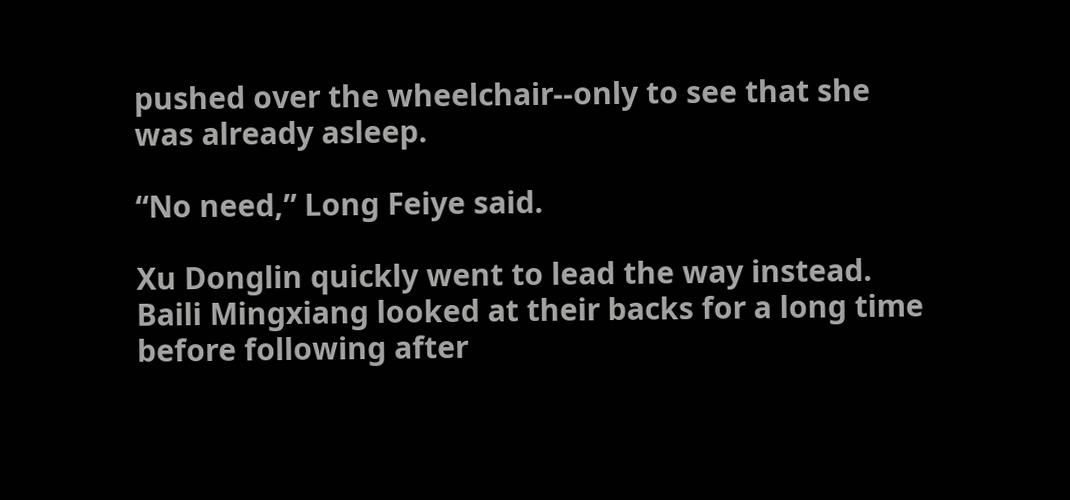pushed over the wheelchair--only to see that she was already asleep.

“No need,” Long Feiye said.

Xu Donglin quickly went to lead the way instead. Baili Mingxiang looked at their backs for a long time before following after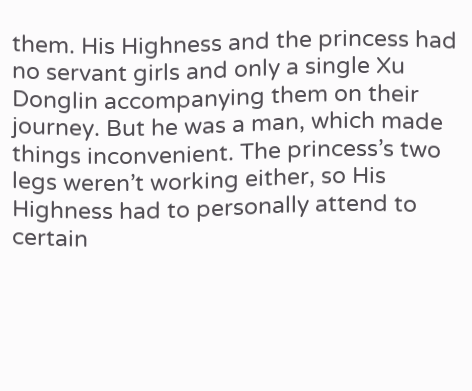them. His Highness and the princess had no servant girls and only a single Xu Donglin accompanying them on their journey. But he was a man, which made things inconvenient. The princess’s two legs weren’t working either, so His Highness had to personally attend to certain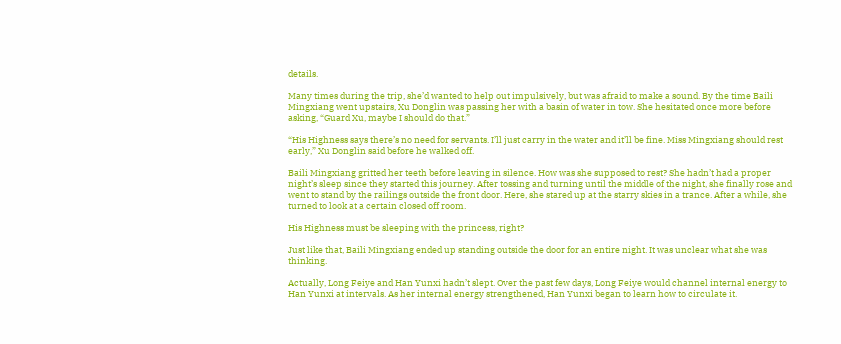details.

Many times during the trip, she’d wanted to help out impulsively, but was afraid to make a sound. By the time Baili Mingxiang went upstairs, Xu Donglin was passing her with a basin of water in tow. She hesitated once more before asking, “Guard Xu, maybe I should do that.”

“His Highness says there’s no need for servants. I’ll just carry in the water and it’ll be fine. Miss Mingxiang should rest early,” Xu Donglin said before he walked off.

Baili Mingxiang gritted her teeth before leaving in silence. How was she supposed to rest? She hadn’t had a proper night’s sleep since they started this journey. After tossing and turning until the middle of the night, she finally rose and went to stand by the railings outside the front door. Here, she stared up at the starry skies in a trance. After a while, she turned to look at a certain closed off room.

His Highness must be sleeping with the princess, right?

Just like that, Baili Mingxiang ended up standing outside the door for an entire night. It was unclear what she was thinking.

Actually, Long Feiye and Han Yunxi hadn’t slept. Over the past few days, Long Feiye would channel internal energy to Han Yunxi at intervals. As her internal energy strengthened, Han Yunxi began to learn how to circulate it.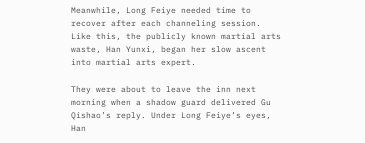Meanwhile, Long Feiye needed time to recover after each channeling session. Like this, the publicly known martial arts waste, Han Yunxi, began her slow ascent into martial arts expert.

They were about to leave the inn next morning when a shadow guard delivered Gu Qishao’s reply. Under Long Feiye’s eyes, Han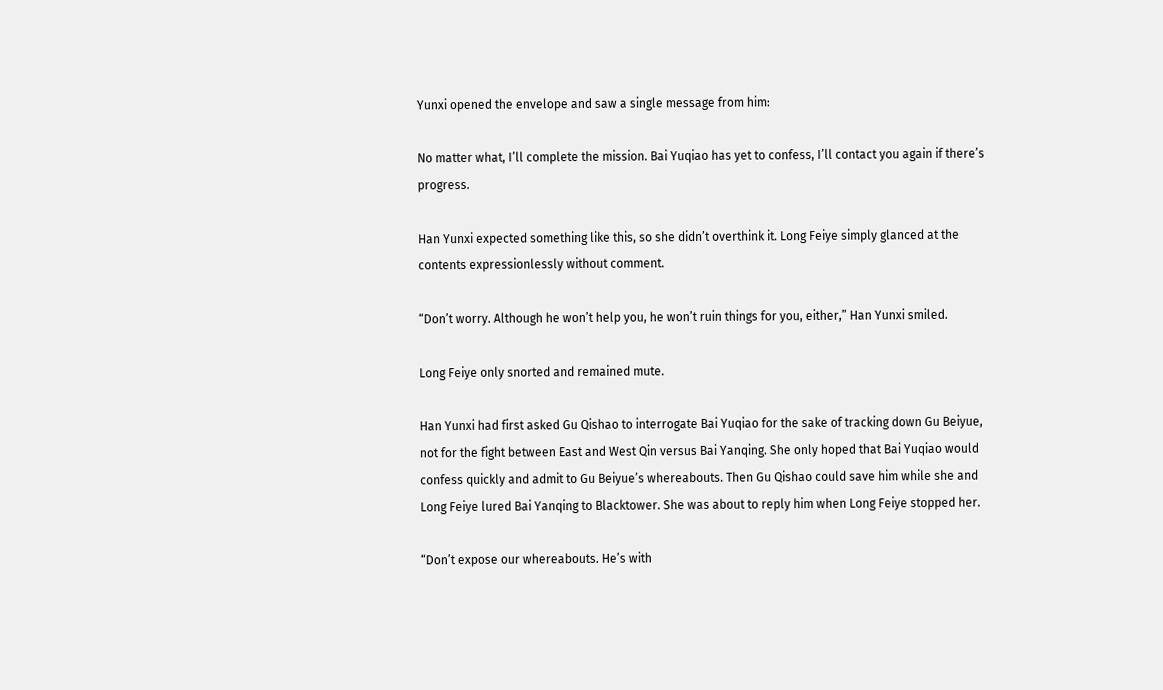Yunxi opened the envelope and saw a single message from him:

No matter what, I’ll complete the mission. Bai Yuqiao has yet to confess, I’ll contact you again if there’s progress.

Han Yunxi expected something like this, so she didn’t overthink it. Long Feiye simply glanced at the contents expressionlessly without comment.

“Don’t worry. Although he won’t help you, he won’t ruin things for you, either,” Han Yunxi smiled.

Long Feiye only snorted and remained mute.

Han Yunxi had first asked Gu Qishao to interrogate Bai Yuqiao for the sake of tracking down Gu Beiyue, not for the fight between East and West Qin versus Bai Yanqing. She only hoped that Bai Yuqiao would confess quickly and admit to Gu Beiyue’s whereabouts. Then Gu Qishao could save him while she and Long Feiye lured Bai Yanqing to Blacktower. She was about to reply him when Long Feiye stopped her.

“Don’t expose our whereabouts. He’s with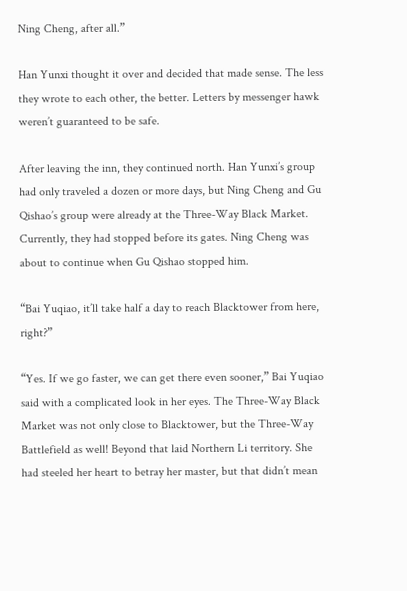Ning Cheng, after all.”

Han Yunxi thought it over and decided that made sense. The less they wrote to each other, the better. Letters by messenger hawk weren’t guaranteed to be safe.

After leaving the inn, they continued north. Han Yunxi’s group had only traveled a dozen or more days, but Ning Cheng and Gu Qishao’s group were already at the Three-Way Black Market. Currently, they had stopped before its gates. Ning Cheng was about to continue when Gu Qishao stopped him.

“Bai Yuqiao, it’ll take half a day to reach Blacktower from here, right?”

“Yes. If we go faster, we can get there even sooner,” Bai Yuqiao said with a complicated look in her eyes. The Three-Way Black Market was not only close to Blacktower, but the Three-Way Battlefield as well! Beyond that laid Northern Li territory. She had steeled her heart to betray her master, but that didn’t mean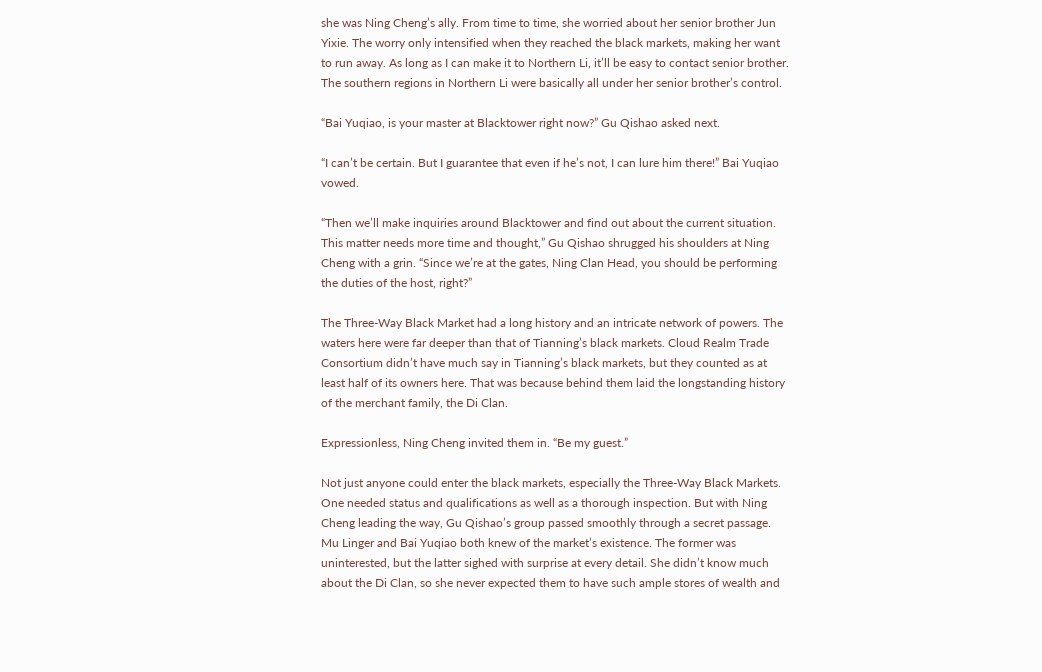she was Ning Cheng’s ally. From time to time, she worried about her senior brother Jun Yixie. The worry only intensified when they reached the black markets, making her want to run away. As long as I can make it to Northern Li, it’ll be easy to contact senior brother. The southern regions in Northern Li were basically all under her senior brother’s control.

“Bai Yuqiao, is your master at Blacktower right now?” Gu Qishao asked next.

“I can’t be certain. But I guarantee that even if he’s not, I can lure him there!” Bai Yuqiao vowed.

“Then we’ll make inquiries around Blacktower and find out about the current situation. This matter needs more time and thought,” Gu Qishao shrugged his shoulders at Ning Cheng with a grin. “Since we’re at the gates, Ning Clan Head, you should be performing the duties of the host, right?”

The Three-Way Black Market had a long history and an intricate network of powers. The waters here were far deeper than that of Tianning’s black markets. Cloud Realm Trade Consortium didn’t have much say in Tianning’s black markets, but they counted as at least half of its owners here. That was because behind them laid the longstanding history of the merchant family, the Di Clan.

Expressionless, Ning Cheng invited them in. “Be my guest.”

Not just anyone could enter the black markets, especially the Three-Way Black Markets. One needed status and qualifications as well as a thorough inspection. But with Ning Cheng leading the way, Gu Qishao’s group passed smoothly through a secret passage. Mu Linger and Bai Yuqiao both knew of the market’s existence. The former was uninterested, but the latter sighed with surprise at every detail. She didn’t know much about the Di Clan, so she never expected them to have such ample stores of wealth and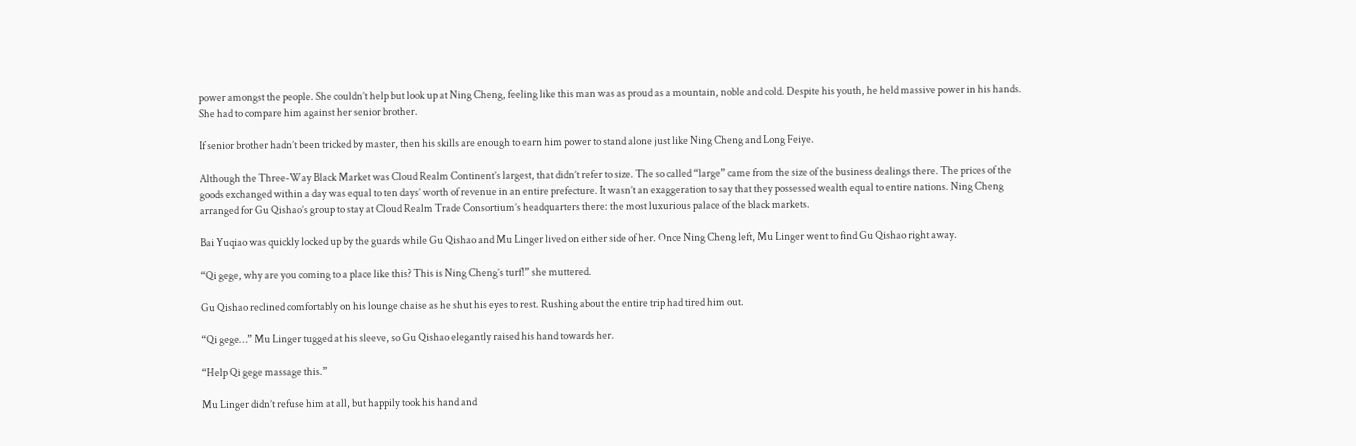power amongst the people. She couldn’t help but look up at Ning Cheng, feeling like this man was as proud as a mountain, noble and cold. Despite his youth, he held massive power in his hands. She had to compare him against her senior brother.

If senior brother hadn’t been tricked by master, then his skills are enough to earn him power to stand alone just like Ning Cheng and Long Feiye.

Although the Three-Way Black Market was Cloud Realm Continent’s largest, that didn’t refer to size. The so called “large” came from the size of the business dealings there. The prices of the goods exchanged within a day was equal to ten days’ worth of revenue in an entire prefecture. It wasn’t an exaggeration to say that they possessed wealth equal to entire nations. Ning Cheng arranged for Gu Qishao’s group to stay at Cloud Realm Trade Consortium’s headquarters there: the most luxurious palace of the black markets.

Bai Yuqiao was quickly locked up by the guards while Gu Qishao and Mu Linger lived on either side of her. Once Ning Cheng left, Mu Linger went to find Gu Qishao right away.

“Qi gege, why are you coming to a place like this? This is Ning Cheng’s turf!” she muttered.

Gu Qishao reclined comfortably on his lounge chaise as he shut his eyes to rest. Rushing about the entire trip had tired him out.

“Qi gege…” Mu Linger tugged at his sleeve, so Gu Qishao elegantly raised his hand towards her.

“Help Qi gege massage this.”

Mu Linger didn’t refuse him at all, but happily took his hand and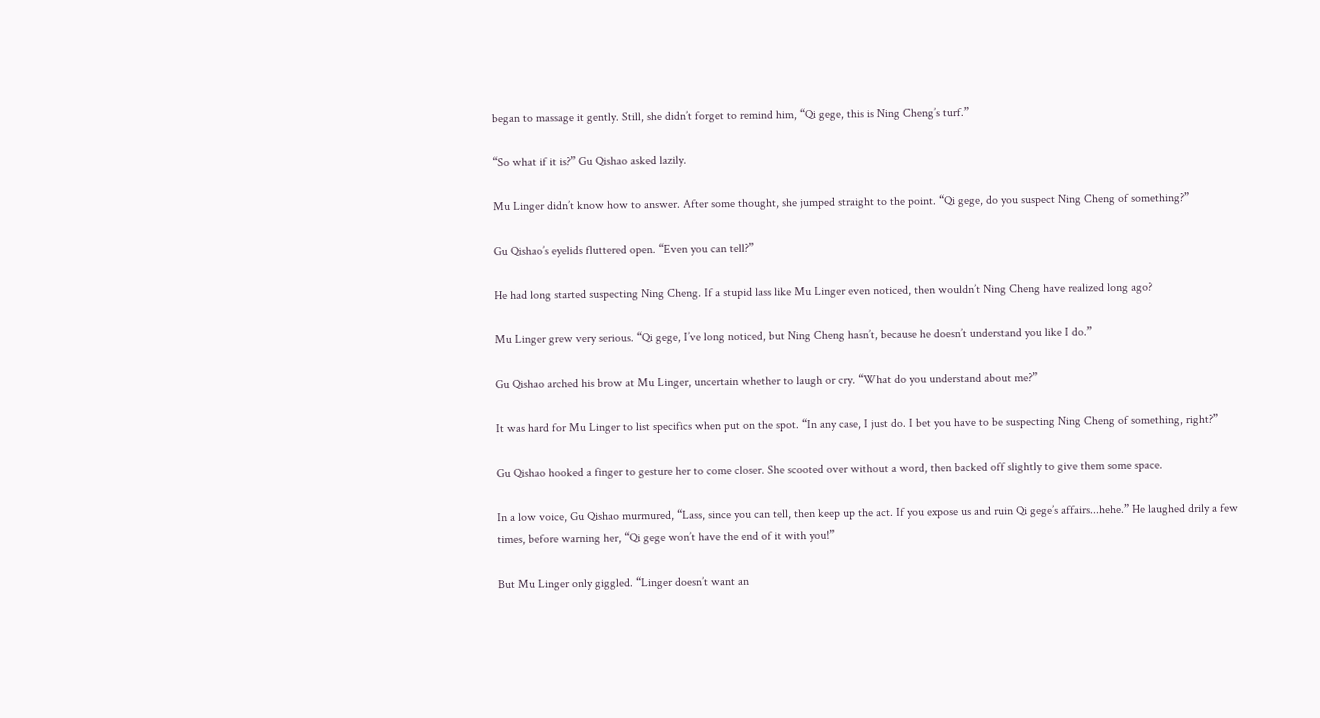began to massage it gently. Still, she didn’t forget to remind him, “Qi gege, this is Ning Cheng’s turf.”

“So what if it is?” Gu Qishao asked lazily.

Mu Linger didn’t know how to answer. After some thought, she jumped straight to the point. “Qi gege, do you suspect Ning Cheng of something?”

Gu Qishao’s eyelids fluttered open. “Even you can tell?”

He had long started suspecting Ning Cheng. If a stupid lass like Mu Linger even noticed, then wouldn’t Ning Cheng have realized long ago?

Mu Linger grew very serious. “Qi gege, I’ve long noticed, but Ning Cheng hasn’t, because he doesn’t understand you like I do.”

Gu Qishao arched his brow at Mu Linger, uncertain whether to laugh or cry. “What do you understand about me?”

It was hard for Mu Linger to list specifics when put on the spot. “In any case, I just do. I bet you have to be suspecting Ning Cheng of something, right?”

Gu Qishao hooked a finger to gesture her to come closer. She scooted over without a word, then backed off slightly to give them some space.

In a low voice, Gu Qishao murmured, “Lass, since you can tell, then keep up the act. If you expose us and ruin Qi gege’s affairs...hehe.” He laughed drily a few times, before warning her, “Qi gege won’t have the end of it with you!”

But Mu Linger only giggled. “Linger doesn’t want an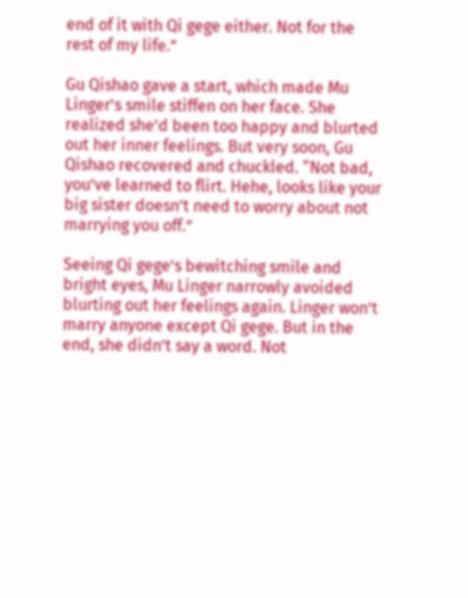end of it with Qi gege either. Not for the rest of my life.”

Gu Qishao gave a start, which made Mu Linger’s smile stiffen on her face. She realized she’d been too happy and blurted out her inner feelings. But very soon, Gu Qishao recovered and chuckled. “Not bad, you’ve learned to flirt. Hehe, looks like your big sister doesn’t need to worry about not marrying you off.”

Seeing Qi gege’s bewitching smile and bright eyes, Mu Linger narrowly avoided blurting out her feelings again. Linger won’t marry anyone except Qi gege. But in the end, she didn’t say a word. Not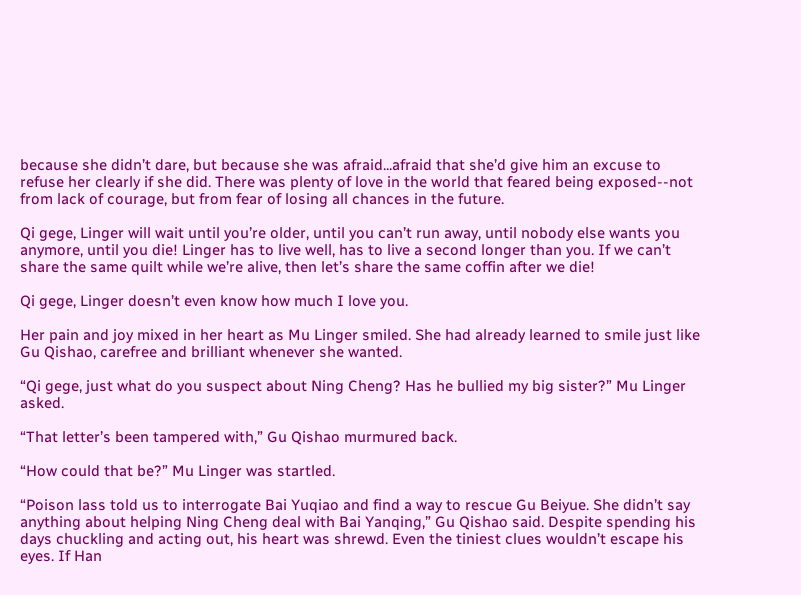because she didn’t dare, but because she was afraid...afraid that she’d give him an excuse to refuse her clearly if she did. There was plenty of love in the world that feared being exposed--not from lack of courage, but from fear of losing all chances in the future.

Qi gege, Linger will wait until you’re older, until you can’t run away, until nobody else wants you anymore, until you die! Linger has to live well, has to live a second longer than you. If we can’t share the same quilt while we’re alive, then let’s share the same coffin after we die!

Qi gege, Linger doesn’t even know how much I love you.

Her pain and joy mixed in her heart as Mu Linger smiled. She had already learned to smile just like Gu Qishao, carefree and brilliant whenever she wanted.

“Qi gege, just what do you suspect about Ning Cheng? Has he bullied my big sister?” Mu Linger asked.

“That letter’s been tampered with,” Gu Qishao murmured back.

“How could that be?” Mu Linger was startled.

“Poison lass told us to interrogate Bai Yuqiao and find a way to rescue Gu Beiyue. She didn’t say anything about helping Ning Cheng deal with Bai Yanqing,” Gu Qishao said. Despite spending his days chuckling and acting out, his heart was shrewd. Even the tiniest clues wouldn’t escape his eyes. If Han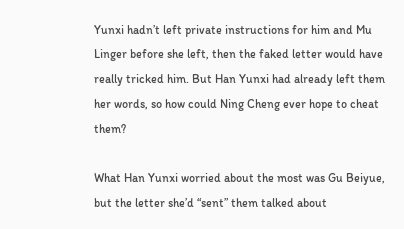Yunxi hadn’t left private instructions for him and Mu Linger before she left, then the faked letter would have really tricked him. But Han Yunxi had already left them her words, so how could Ning Cheng ever hope to cheat them?

What Han Yunxi worried about the most was Gu Beiyue, but the letter she’d “sent” them talked about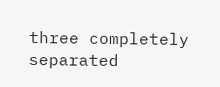three completely separated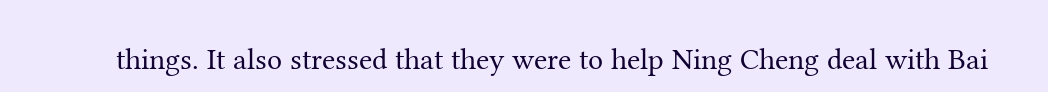things. It also stressed that they were to help Ning Cheng deal with Bai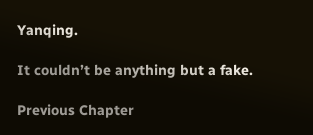Yanqing.

It couldn’t be anything but a fake.

Previous Chapter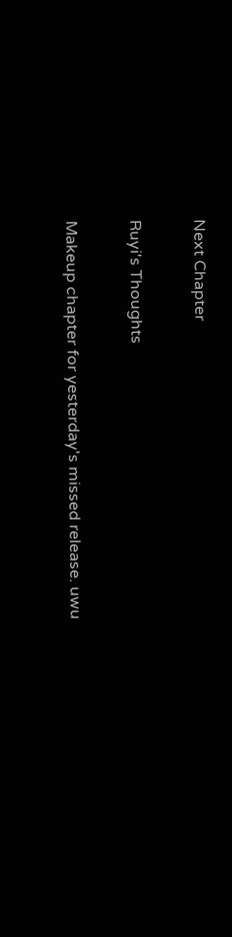Next Chapter

Ruyi's Thoughts

Makeup chapter for yesterday's missed release. uwu